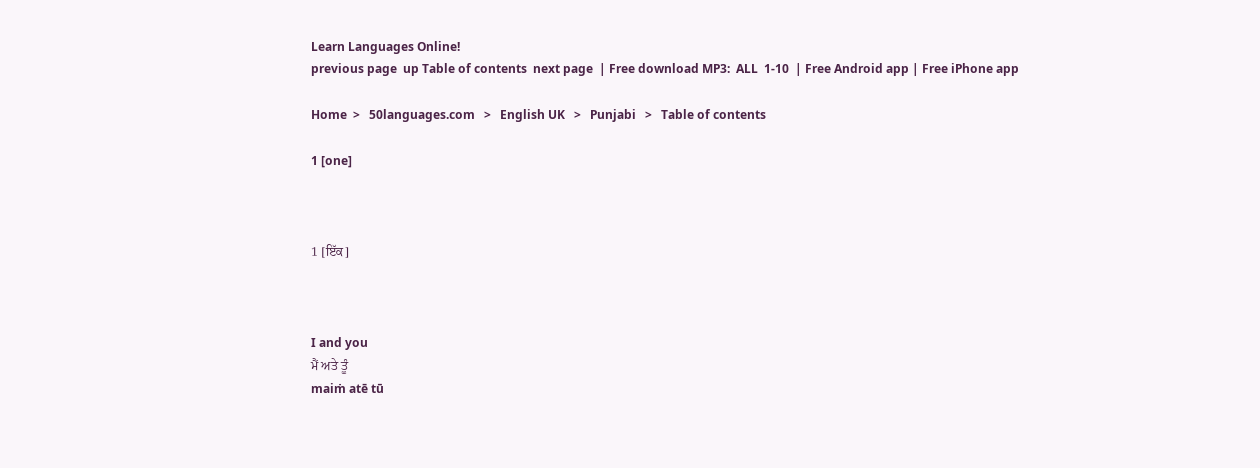Learn Languages Online!
previous page  up Table of contents  next page  | Free download MP3:  ALL  1-10  | Free Android app | Free iPhone app

Home  >   50languages.com   >   English UK   >   Punjabi   >   Table of contents

1 [one]



1 [ਇੱਕ]



I and you
ਮੈਂ ਅਤੇ ਤੂੰ
maiṁ atē tū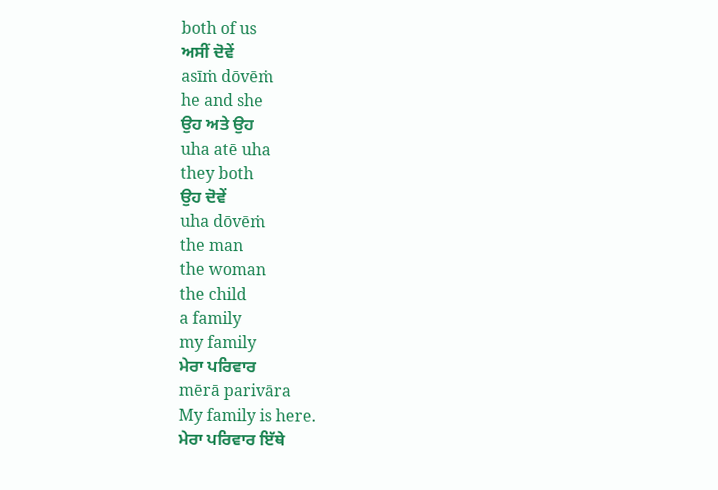both of us
ਅਸੀਂ ਦੋਵੇਂ
asīṁ dōvēṁ
he and she
ਉਹ ਅਤੇ ਉਹ
uha atē uha
they both
ਉਹ ਦੋਵੇਂ
uha dōvēṁ
the man
the woman
the child
a family
my family
ਮੇਰਾ ਪਰਿਵਾਰ
mērā parivāra
My family is here.
ਮੇਰਾ ਪਰਿਵਾਰ ਇੱਥੇ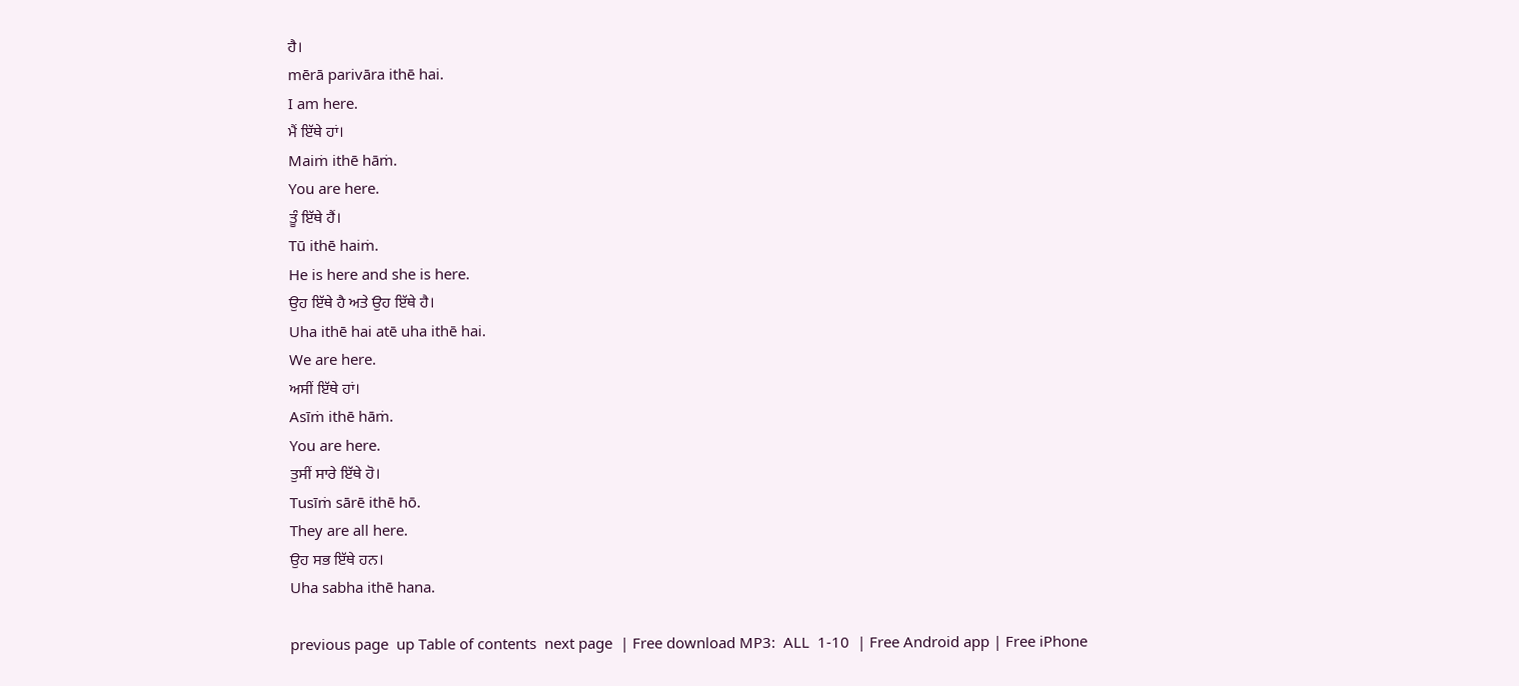ਹੈ।
mērā parivāra ithē hai.
I am here.
ਮੈਂ ਇੱਥੇ ਹਾਂ।
Maiṁ ithē hāṁ.
You are here.
ਤੂੰ ਇੱਥੇ ਹੈਂ।
Tū ithē haiṁ.
He is here and she is here.
ਉਹ ਇੱਥੇ ਹੈ ਅਤੇ ਉਹ ਇੱਥੇ ਹੈ।
Uha ithē hai atē uha ithē hai.
We are here.
ਅਸੀਂ ਇੱਥੇ ਹਾਂ।
Asīṁ ithē hāṁ.
You are here.
ਤੁਸੀਂ ਸਾਰੇ ਇੱਥੇ ਹੋ।
Tusīṁ sārē ithē hō.
They are all here.
ਉਹ ਸਭ ਇੱਥੇ ਹਨ।
Uha sabha ithē hana.

previous page  up Table of contents  next page  | Free download MP3:  ALL  1-10  | Free Android app | Free iPhone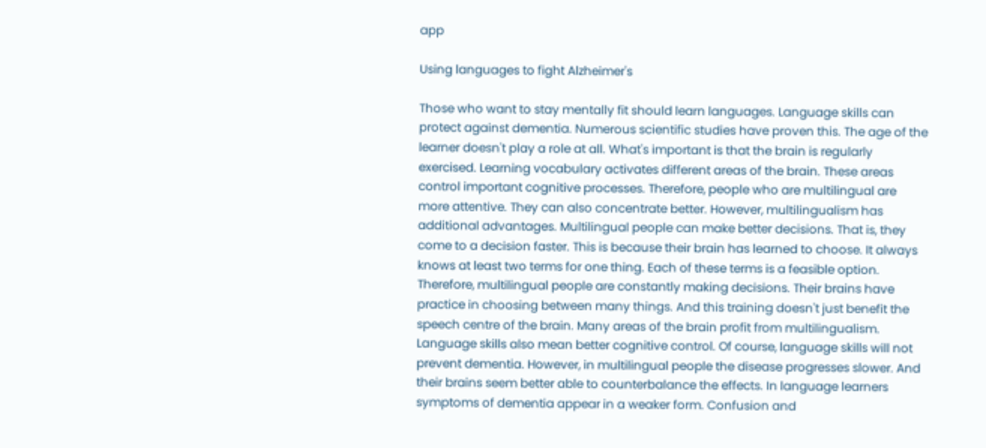app

Using languages to fight Alzheimer's

Those who want to stay mentally fit should learn languages. Language skills can protect against dementia. Numerous scientific studies have proven this. The age of the learner doesn't play a role at all. What's important is that the brain is regularly exercised. Learning vocabulary activates different areas of the brain. These areas control important cognitive processes. Therefore, people who are multilingual are more attentive. They can also concentrate better. However, multilingualism has additional advantages. Multilingual people can make better decisions. That is, they come to a decision faster. This is because their brain has learned to choose. It always knows at least two terms for one thing. Each of these terms is a feasible option. Therefore, multilingual people are constantly making decisions. Their brains have practice in choosing between many things. And this training doesn't just benefit the speech centre of the brain. Many areas of the brain profit from multilingualism. Language skills also mean better cognitive control. Of course, language skills will not prevent dementia. However, in multilingual people the disease progresses slower. And their brains seem better able to counterbalance the effects. In language learners symptoms of dementia appear in a weaker form. Confusion and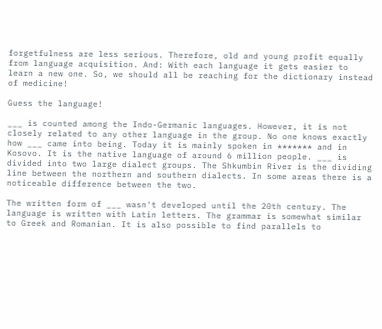forgetfulness are less serious. Therefore, old and young profit equally from language acquisition. And: With each language it gets easier to learn a new one. So, we should all be reaching for the dictionary instead of medicine!

Guess the language!

___ is counted among the Indo-Germanic languages. However, it is not closely related to any other language in the group. No one knows exactly how ___ came into being. Today it is mainly spoken in ******* and in Kosovo. It is the native language of around 6 million people. ___ is divided into two large dialect groups. The Shkumbin River is the dividing line between the northern and southern dialects. In some areas there is a noticeable difference between the two.

The written form of ___ wasn't developed until the 20th century. The language is written with Latin letters. The grammar is somewhat similar to Greek and Romanian. It is also possible to find parallels to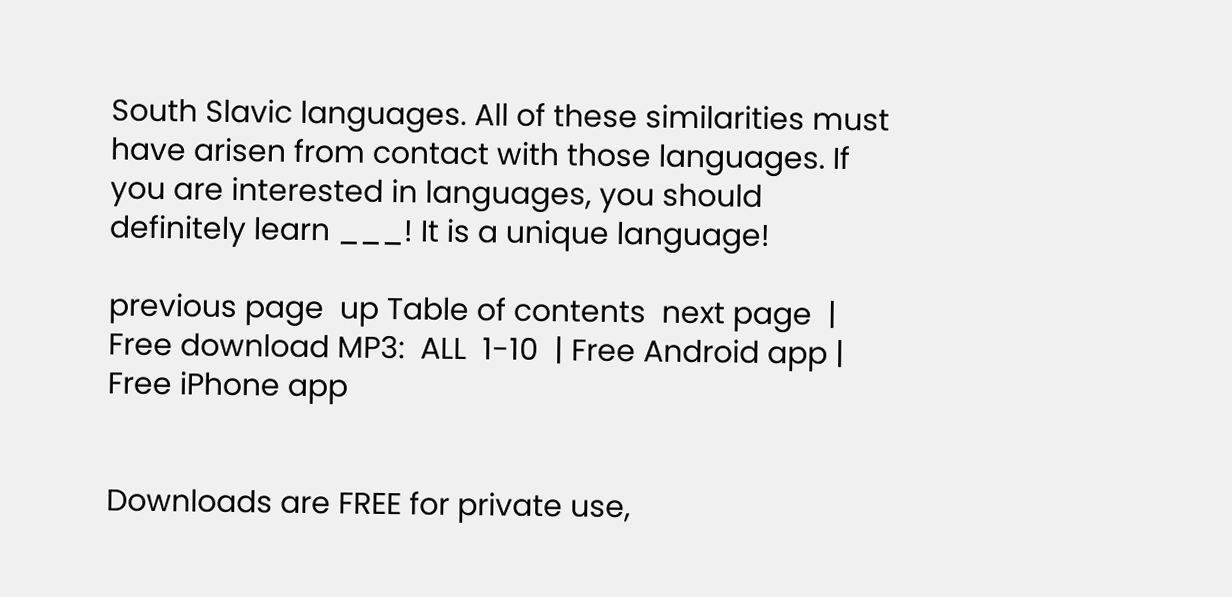South Slavic languages. All of these similarities must have arisen from contact with those languages. If you are interested in languages, you should definitely learn ___! It is a unique language!

previous page  up Table of contents  next page  | Free download MP3:  ALL  1-10  | Free Android app | Free iPhone app


Downloads are FREE for private use,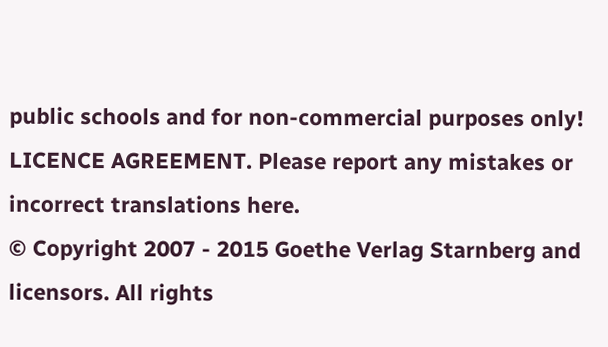public schools and for non-commercial purposes only!
LICENCE AGREEMENT. Please report any mistakes or incorrect translations here.
© Copyright 2007 - 2015 Goethe Verlag Starnberg and licensors. All rights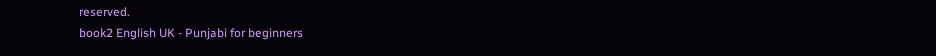reserved.
book2 English UK - Punjabi for beginners